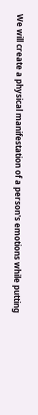We will create a physical manifestation of a person's emotions while putting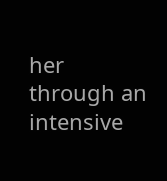her through an intensive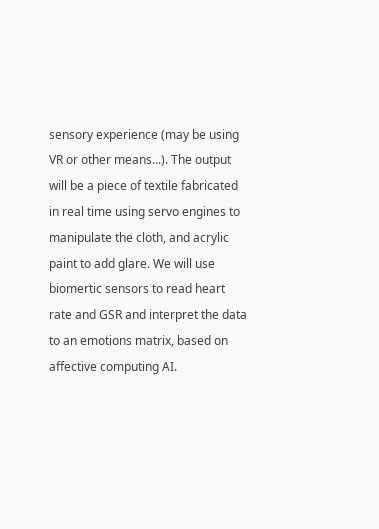sensory experience (may be using VR or other means...). The output will be a piece of textile fabricated in real time using servo engines to manipulate the cloth, and acrylic paint to add glare. We will use biomertic sensors to read heart rate and GSR and interpret the data to an emotions matrix, based on affective computing AI.